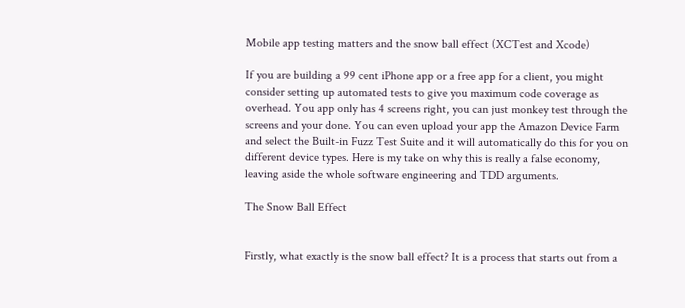Mobile app testing matters and the snow ball effect (XCTest and Xcode)

If you are building a 99 cent iPhone app or a free app for a client, you might consider setting up automated tests to give you maximum code coverage as overhead. You app only has 4 screens right, you can just monkey test through the screens and your done. You can even upload your app the Amazon Device Farm and select the Built-in Fuzz Test Suite and it will automatically do this for you on different device types. Here is my take on why this is really a false economy, leaving aside the whole software engineering and TDD arguments.

The Snow Ball Effect


Firstly, what exactly is the snow ball effect? It is a process that starts out from a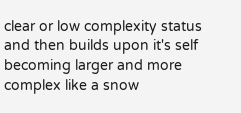clear or low complexity status and then builds upon it's self becoming larger and more complex like a snow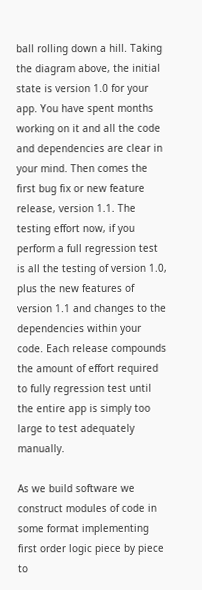ball rolling down a hill. Taking the diagram above, the initial state is version 1.0 for your app. You have spent months working on it and all the code and dependencies are clear in your mind. Then comes the first bug fix or new feature release, version 1.1. The testing effort now, if you perform a full regression test is all the testing of version 1.0, plus the new features of version 1.1 and changes to the dependencies within your code. Each release compounds the amount of effort required to fully regression test until the entire app is simply too large to test adequately manually.

As we build software we construct modules of code in some format implementing first order logic piece by piece to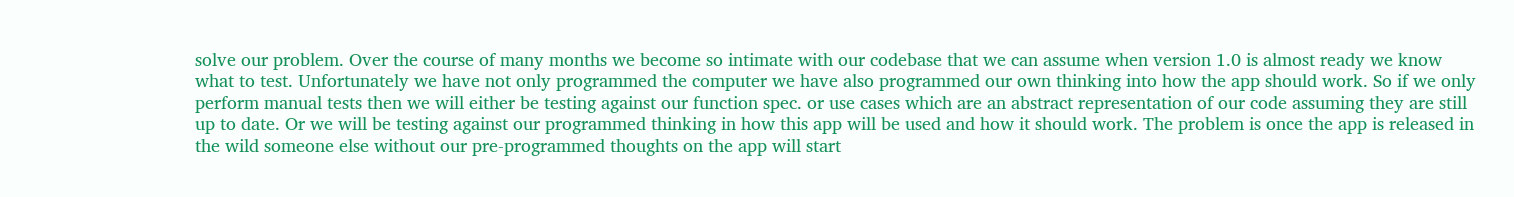solve our problem. Over the course of many months we become so intimate with our codebase that we can assume when version 1.0 is almost ready we know what to test. Unfortunately we have not only programmed the computer we have also programmed our own thinking into how the app should work. So if we only perform manual tests then we will either be testing against our function spec. or use cases which are an abstract representation of our code assuming they are still up to date. Or we will be testing against our programmed thinking in how this app will be used and how it should work. The problem is once the app is released in the wild someone else without our pre-programmed thoughts on the app will start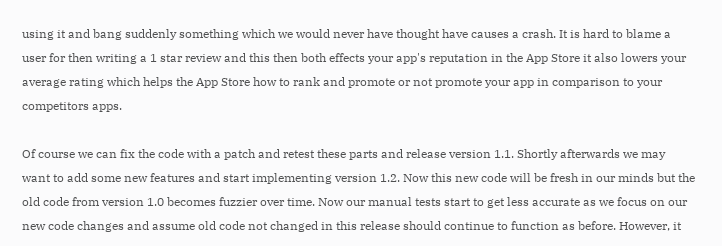using it and bang suddenly something which we would never have thought have causes a crash. It is hard to blame a user for then writing a 1 star review and this then both effects your app's reputation in the App Store it also lowers your average rating which helps the App Store how to rank and promote or not promote your app in comparison to your competitors apps.

Of course we can fix the code with a patch and retest these parts and release version 1.1. Shortly afterwards we may want to add some new features and start implementing version 1.2. Now this new code will be fresh in our minds but the old code from version 1.0 becomes fuzzier over time. Now our manual tests start to get less accurate as we focus on our new code changes and assume old code not changed in this release should continue to function as before. However, it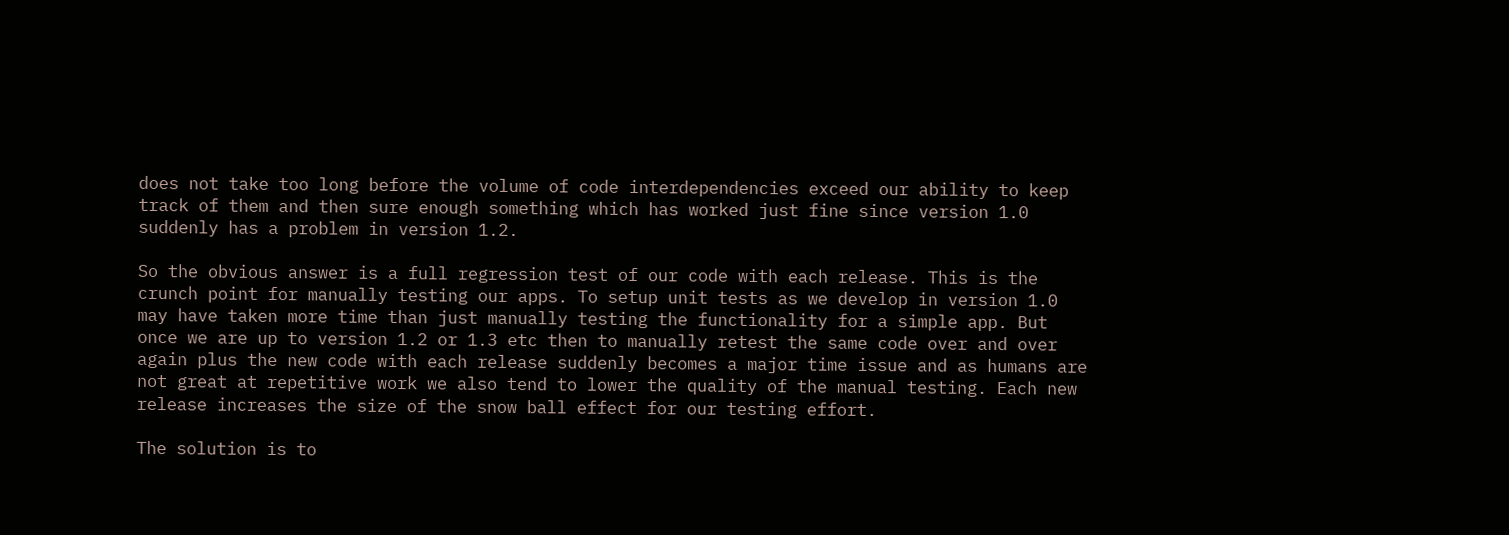does not take too long before the volume of code interdependencies exceed our ability to keep track of them and then sure enough something which has worked just fine since version 1.0 suddenly has a problem in version 1.2.

So the obvious answer is a full regression test of our code with each release. This is the crunch point for manually testing our apps. To setup unit tests as we develop in version 1.0 may have taken more time than just manually testing the functionality for a simple app. But once we are up to version 1.2 or 1.3 etc then to manually retest the same code over and over again plus the new code with each release suddenly becomes a major time issue and as humans are not great at repetitive work we also tend to lower the quality of the manual testing. Each new release increases the size of the snow ball effect for our testing effort.

The solution is to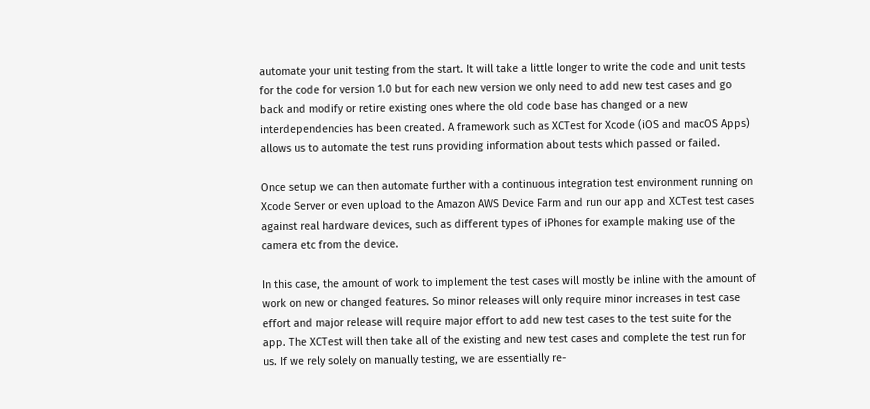automate your unit testing from the start. It will take a little longer to write the code and unit tests for the code for version 1.0 but for each new version we only need to add new test cases and go back and modify or retire existing ones where the old code base has changed or a new interdependencies has been created. A framework such as XCTest for Xcode (iOS and macOS Apps) allows us to automate the test runs providing information about tests which passed or failed.

Once setup we can then automate further with a continuous integration test environment running on Xcode Server or even upload to the Amazon AWS Device Farm and run our app and XCTest test cases against real hardware devices, such as different types of iPhones for example making use of the camera etc from the device.

In this case, the amount of work to implement the test cases will mostly be inline with the amount of work on new or changed features. So minor releases will only require minor increases in test case effort and major release will require major effort to add new test cases to the test suite for the app. The XCTest will then take all of the existing and new test cases and complete the test run for us. If we rely solely on manually testing, we are essentially re-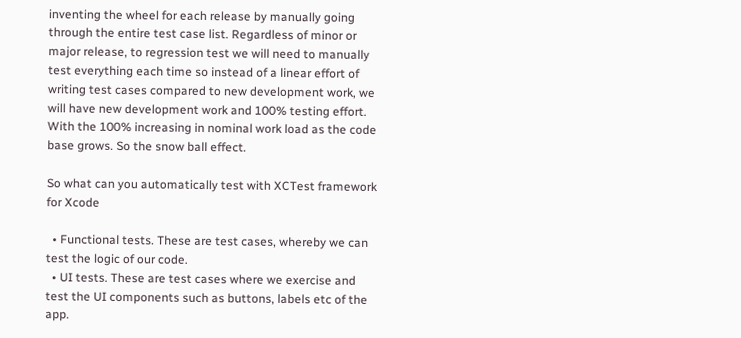inventing the wheel for each release by manually going through the entire test case list. Regardless of minor or major release, to regression test we will need to manually test everything each time so instead of a linear effort of writing test cases compared to new development work, we will have new development work and 100% testing effort. With the 100% increasing in nominal work load as the code base grows. So the snow ball effect.

So what can you automatically test with XCTest framework for Xcode

  • Functional tests. These are test cases, whereby we can test the logic of our code.
  • UI tests. These are test cases where we exercise and test the UI components such as buttons, labels etc of the app.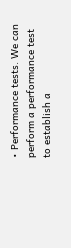• Performance tests. We can perform a performance test to establish a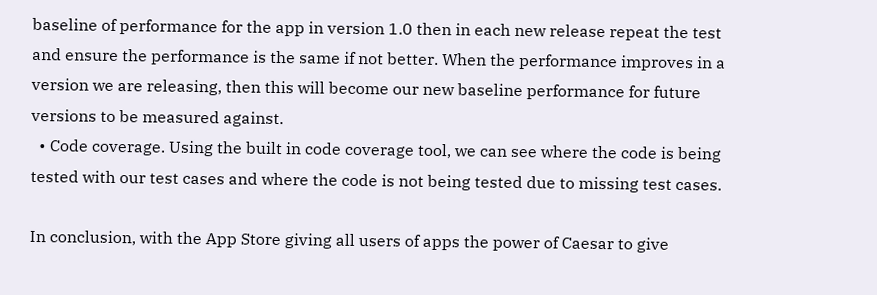baseline of performance for the app in version 1.0 then in each new release repeat the test and ensure the performance is the same if not better. When the performance improves in a version we are releasing, then this will become our new baseline performance for future versions to be measured against.
  • Code coverage. Using the built in code coverage tool, we can see where the code is being tested with our test cases and where the code is not being tested due to missing test cases.

In conclusion, with the App Store giving all users of apps the power of Caesar to give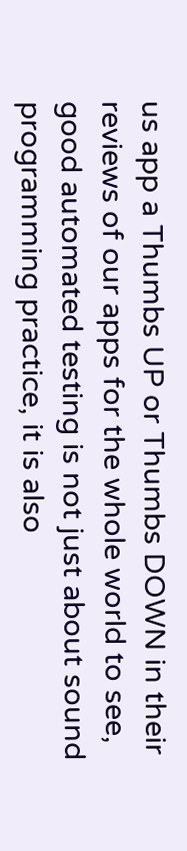us app a Thumbs UP or Thumbs DOWN in their reviews of our apps for the whole world to see, good automated testing is not just about sound programming practice, it is also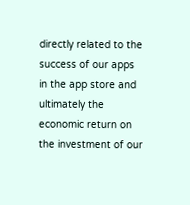directly related to the success of our apps in the app store and ultimately the economic return on the investment of our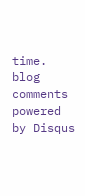time.
blog comments powered by Disqus